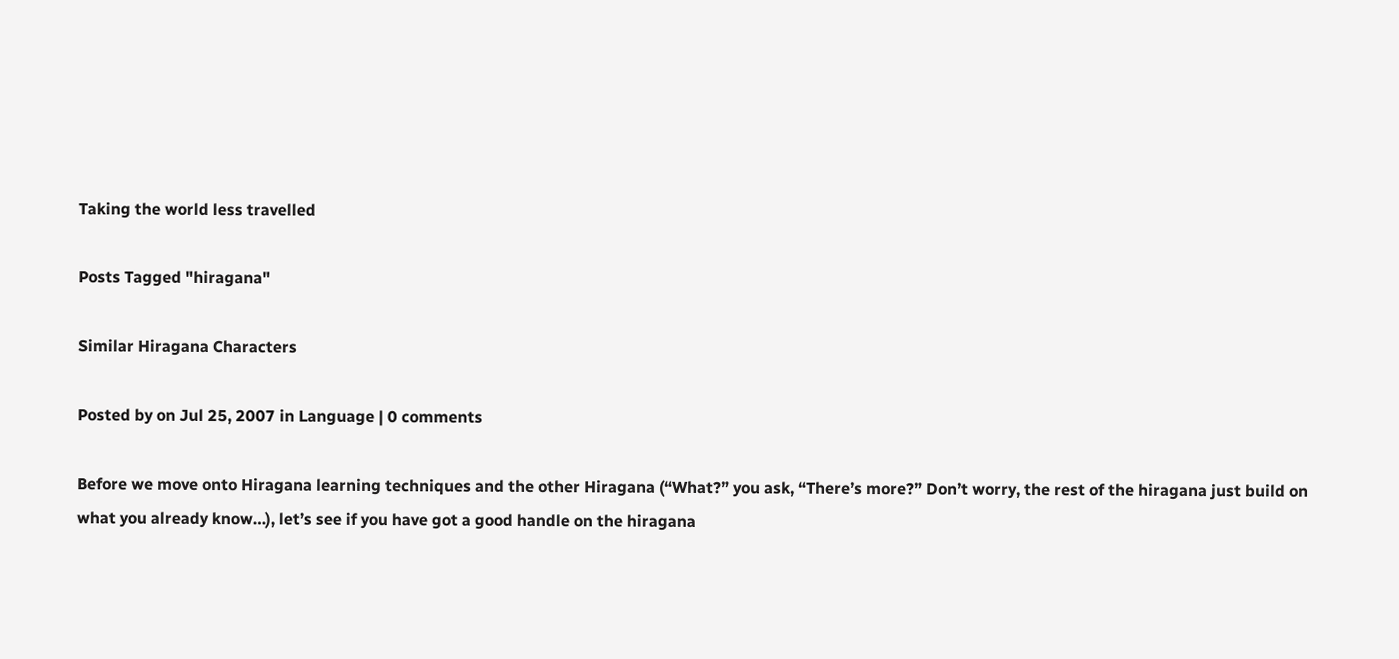Taking the world less travelled

Posts Tagged "hiragana"

Similar Hiragana Characters

Posted by on Jul 25, 2007 in Language | 0 comments

Before we move onto Hiragana learning techniques and the other Hiragana (“What?” you ask, “There’s more?” Don’t worry, the rest of the hiragana just build on what you already know…), let’s see if you have got a good handle on the hiragana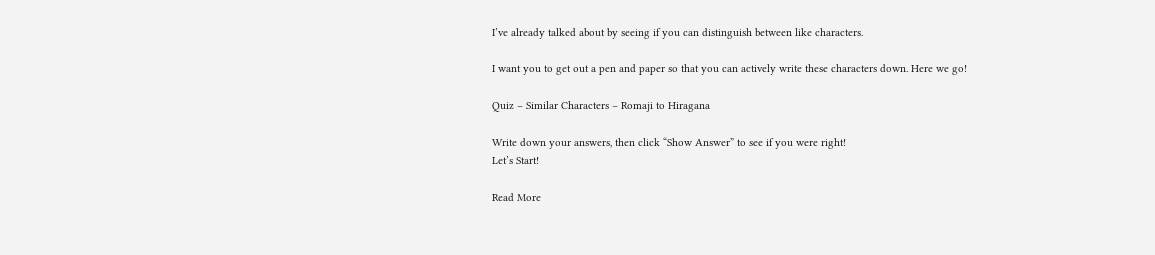I’ve already talked about by seeing if you can distinguish between like characters.

I want you to get out a pen and paper so that you can actively write these characters down. Here we go!

Quiz – Similar Characters – Romaji to Hiragana

Write down your answers, then click “Show Answer” to see if you were right!
Let’s Start!

Read More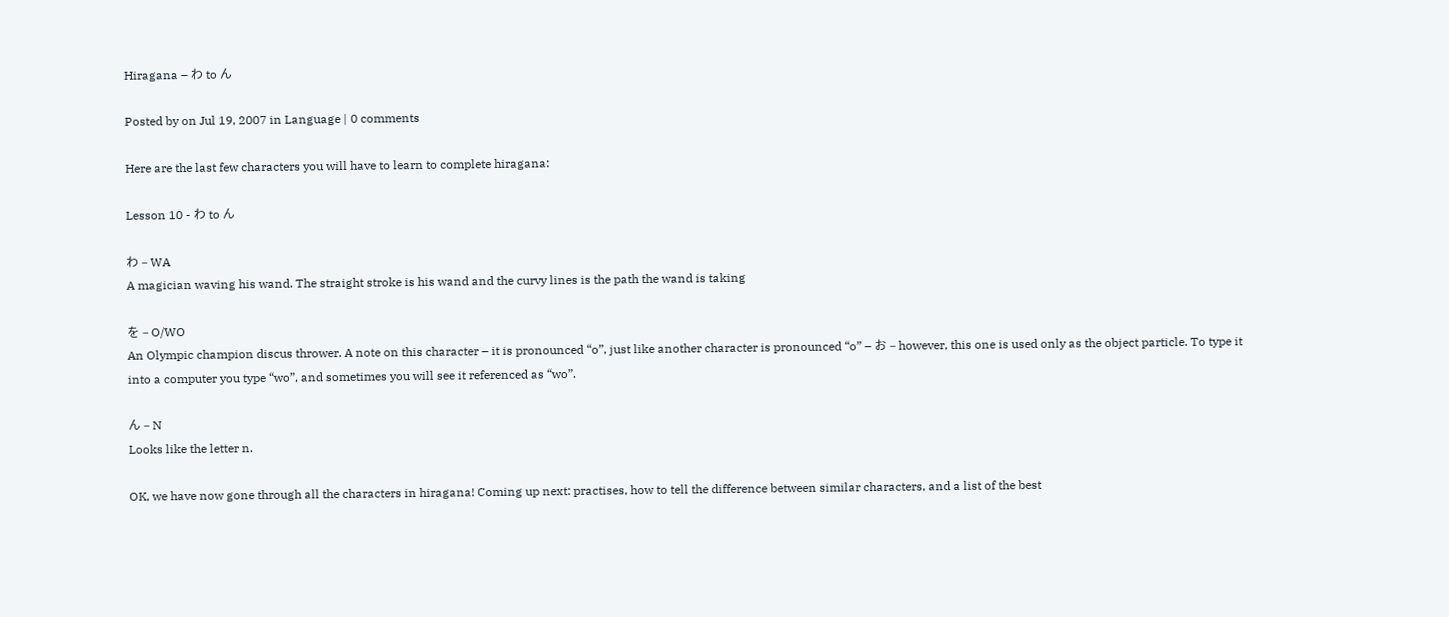Hiragana – わ to ん

Posted by on Jul 19, 2007 in Language | 0 comments

Here are the last few characters you will have to learn to complete hiragana:

Lesson 10 - わ to ん

わ – WA
A magician waving his wand. The straight stroke is his wand and the curvy lines is the path the wand is taking

を – O/WO
An Olympic champion discus thrower. A note on this character – it is pronounced “o”, just like another character is pronounced “o” – お – however, this one is used only as the object particle. To type it into a computer you type “wo”, and sometimes you will see it referenced as “wo”.

ん – N
Looks like the letter n.

OK, we have now gone through all the characters in hiragana! Coming up next: practises, how to tell the difference between similar characters, and a list of the best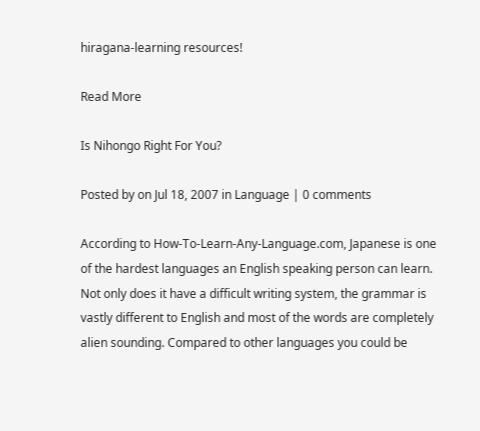hiragana-learning resources!

Read More

Is Nihongo Right For You?

Posted by on Jul 18, 2007 in Language | 0 comments

According to How-To-Learn-Any-Language.com, Japanese is one of the hardest languages an English speaking person can learn. Not only does it have a difficult writing system, the grammar is vastly different to English and most of the words are completely alien sounding. Compared to other languages you could be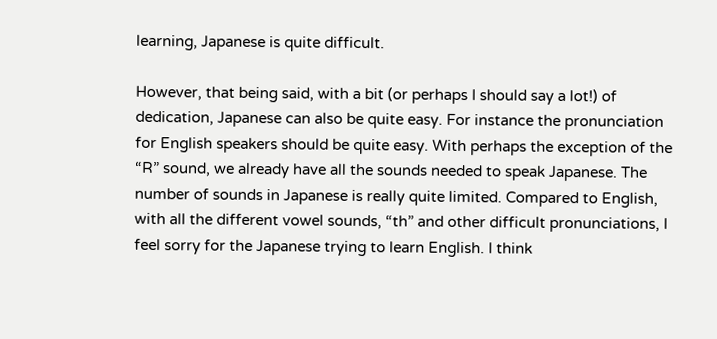learning, Japanese is quite difficult.

However, that being said, with a bit (or perhaps I should say a lot!) of dedication, Japanese can also be quite easy. For instance the pronunciation for English speakers should be quite easy. With perhaps the exception of the “R” sound, we already have all the sounds needed to speak Japanese. The number of sounds in Japanese is really quite limited. Compared to English, with all the different vowel sounds, “th” and other difficult pronunciations, I feel sorry for the Japanese trying to learn English. I think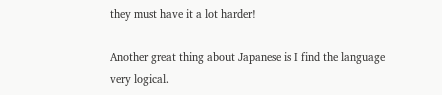they must have it a lot harder!

Another great thing about Japanese is I find the language very logical.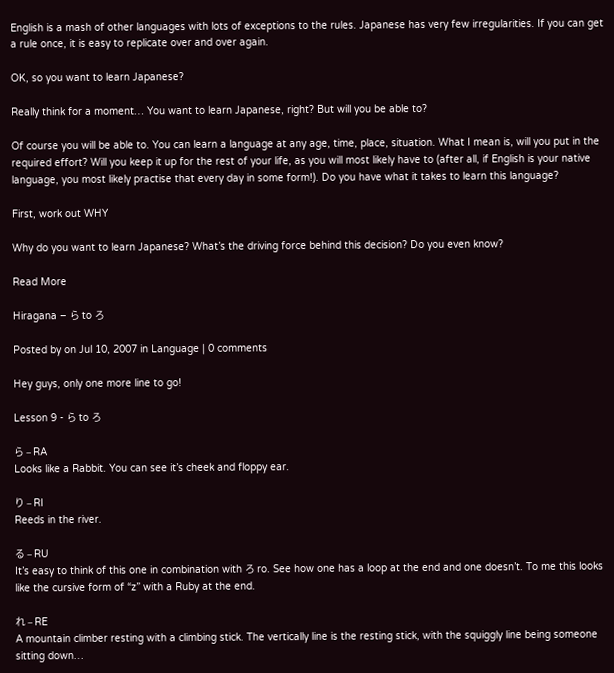English is a mash of other languages with lots of exceptions to the rules. Japanese has very few irregularities. If you can get a rule once, it is easy to replicate over and over again.

OK, so you want to learn Japanese?

Really think for a moment… You want to learn Japanese, right? But will you be able to?

Of course you will be able to. You can learn a language at any age, time, place, situation. What I mean is, will you put in the required effort? Will you keep it up for the rest of your life, as you will most likely have to (after all, if English is your native language, you most likely practise that every day in some form!). Do you have what it takes to learn this language?

First, work out WHY

Why do you want to learn Japanese? What’s the driving force behind this decision? Do you even know?

Read More

Hiragana – ら to ろ

Posted by on Jul 10, 2007 in Language | 0 comments

Hey guys, only one more line to go!

Lesson 9 - ら to ろ

ら – RA
Looks like a Rabbit. You can see it’s cheek and floppy ear.

り – RI
Reeds in the river.

る – RU
It’s easy to think of this one in combination with ろ ro. See how one has a loop at the end and one doesn’t. To me this looks like the cursive form of “z” with a Ruby at the end.

れ – RE
A mountain climber resting with a climbing stick. The vertically line is the resting stick, with the squiggly line being someone sitting down…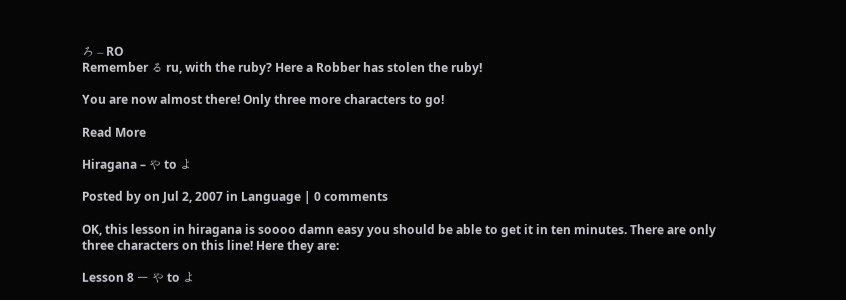ろ – RO
Remember る ru, with the ruby? Here a Robber has stolen the ruby!

You are now almost there! Only three more characters to go!

Read More

Hiragana – や to よ

Posted by on Jul 2, 2007 in Language | 0 comments

OK, this lesson in hiragana is soooo damn easy you should be able to get it in ten minutes. There are only three characters on this line! Here they are:

Lesson 8 ー や to よ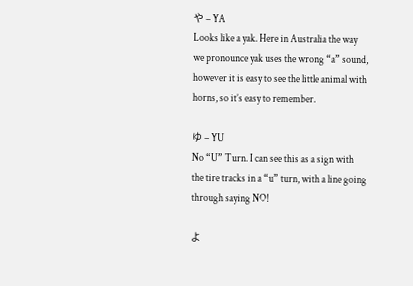や – YA
Looks like a yak. Here in Australia the way we pronounce yak uses the wrong “a” sound, however it is easy to see the little animal with horns, so it’s easy to remember.

ゆ – YU
No “U” Turn. I can see this as a sign with the tire tracks in a “u” turn, with a line going through saying NO!

よ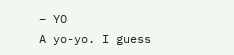– YO
A yo-yo. I guess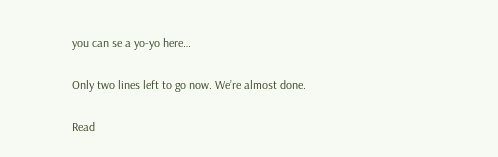you can se a yo-yo here…

Only two lines left to go now. We’re almost done.

Read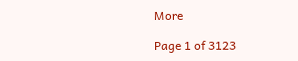More

Page 1 of 3123